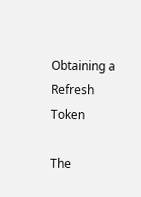Obtaining a Refresh Token

The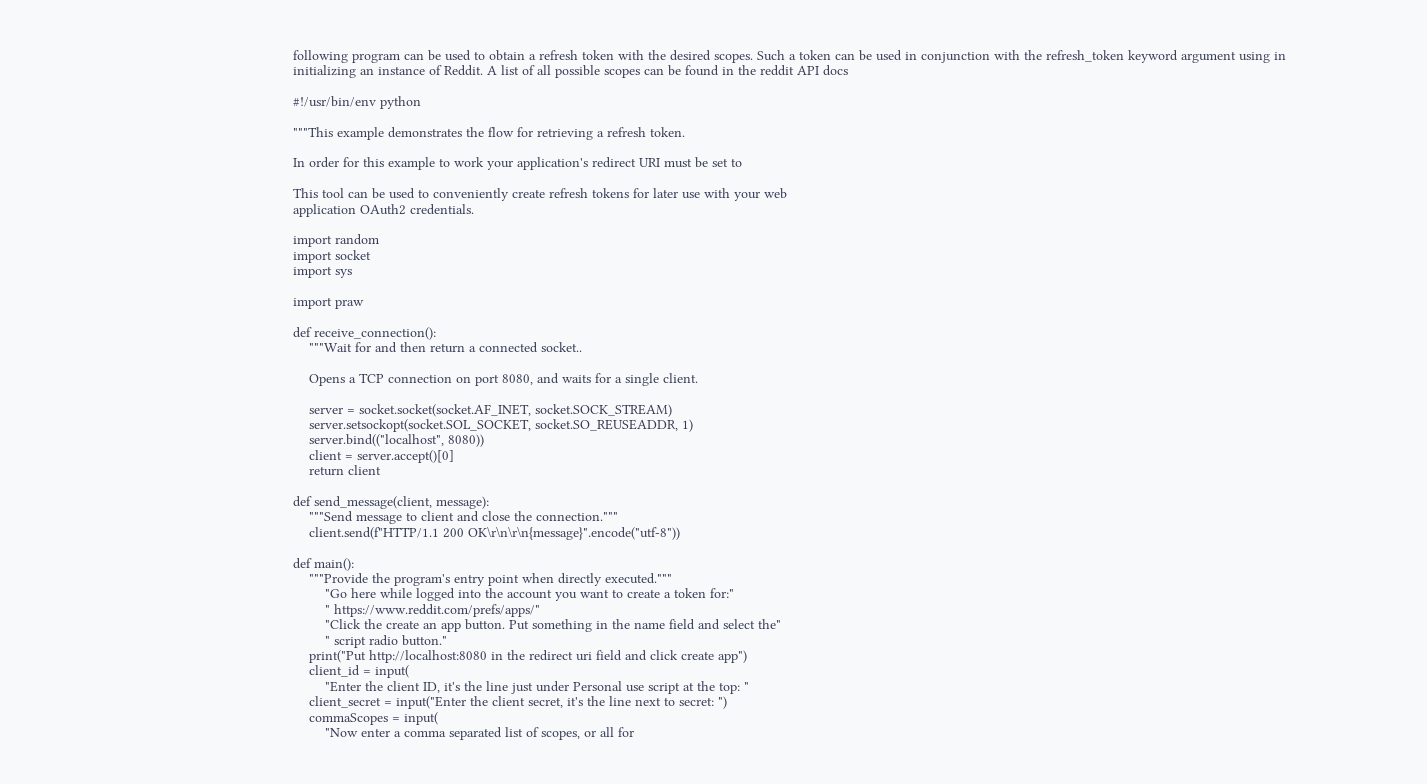following program can be used to obtain a refresh token with the desired scopes. Such a token can be used in conjunction with the refresh_token keyword argument using in initializing an instance of Reddit. A list of all possible scopes can be found in the reddit API docs

#!/usr/bin/env python

"""This example demonstrates the flow for retrieving a refresh token.

In order for this example to work your application's redirect URI must be set to

This tool can be used to conveniently create refresh tokens for later use with your web
application OAuth2 credentials.

import random
import socket
import sys

import praw

def receive_connection():
    """Wait for and then return a connected socket..

    Opens a TCP connection on port 8080, and waits for a single client.

    server = socket.socket(socket.AF_INET, socket.SOCK_STREAM)
    server.setsockopt(socket.SOL_SOCKET, socket.SO_REUSEADDR, 1)
    server.bind(("localhost", 8080))
    client = server.accept()[0]
    return client

def send_message(client, message):
    """Send message to client and close the connection."""
    client.send(f"HTTP/1.1 200 OK\r\n\r\n{message}".encode("utf-8"))

def main():
    """Provide the program's entry point when directly executed."""
        "Go here while logged into the account you want to create a token for:"
        " https://www.reddit.com/prefs/apps/"
        "Click the create an app button. Put something in the name field and select the"
        " script radio button."
    print("Put http://localhost:8080 in the redirect uri field and click create app")
    client_id = input(
        "Enter the client ID, it's the line just under Personal use script at the top: "
    client_secret = input("Enter the client secret, it's the line next to secret: ")
    commaScopes = input(
        "Now enter a comma separated list of scopes, or all for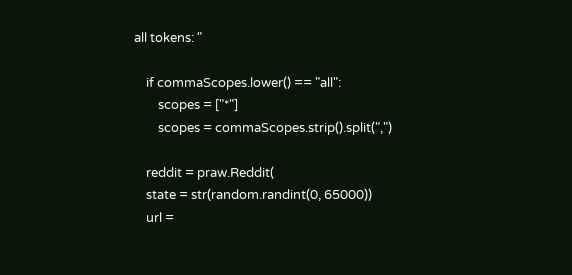all tokens: "

    if commaScopes.lower() == "all":
        scopes = ["*"]
        scopes = commaScopes.strip().split(",")

    reddit = praw.Reddit(
    state = str(random.randint(0, 65000))
    url =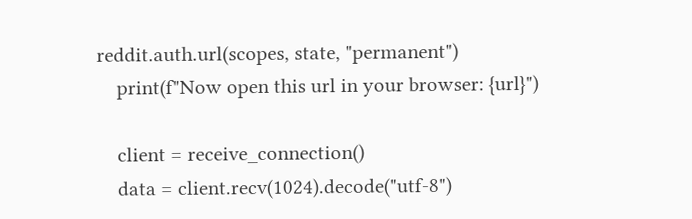reddit.auth.url(scopes, state, "permanent")
    print(f"Now open this url in your browser: {url}")

    client = receive_connection()
    data = client.recv(1024).decode("utf-8")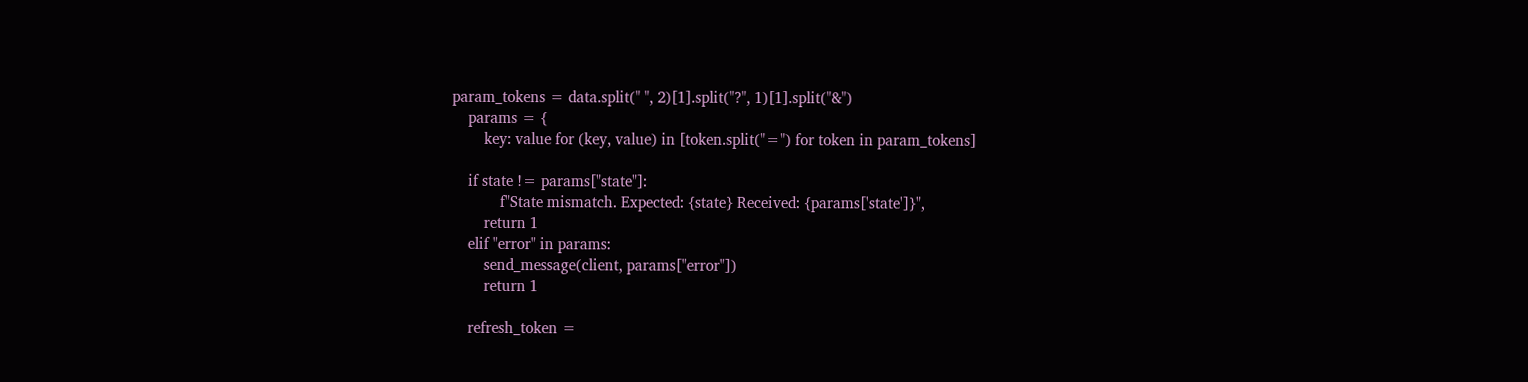param_tokens = data.split(" ", 2)[1].split("?", 1)[1].split("&")
    params = {
        key: value for (key, value) in [token.split("=") for token in param_tokens]

    if state != params["state"]:
            f"State mismatch. Expected: {state} Received: {params['state']}",
        return 1
    elif "error" in params:
        send_message(client, params["error"])
        return 1

    refresh_token =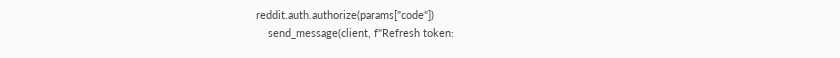reddit.auth.authorize(params["code"])
    send_message(client, f"Refresh token: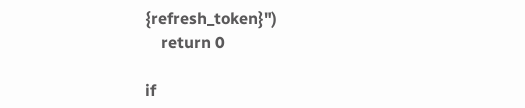{refresh_token}")
    return 0

if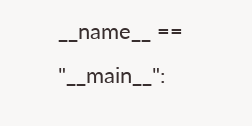__name__ == "__main__":